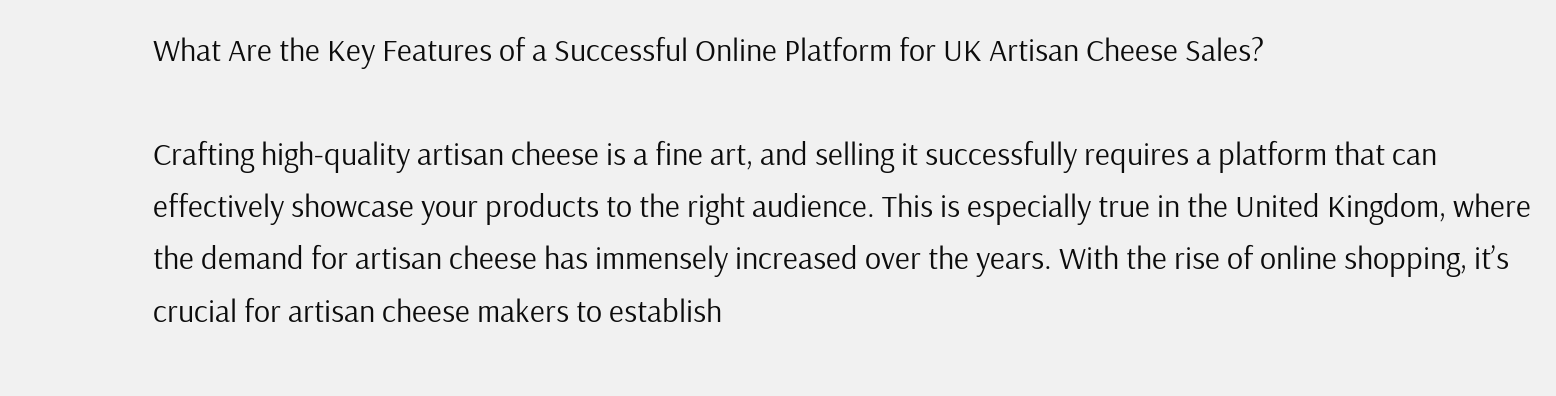What Are the Key Features of a Successful Online Platform for UK Artisan Cheese Sales?

Crafting high-quality artisan cheese is a fine art, and selling it successfully requires a platform that can effectively showcase your products to the right audience. This is especially true in the United Kingdom, where the demand for artisan cheese has immensely increased over the years. With the rise of online shopping, it’s crucial for artisan cheese makers to establish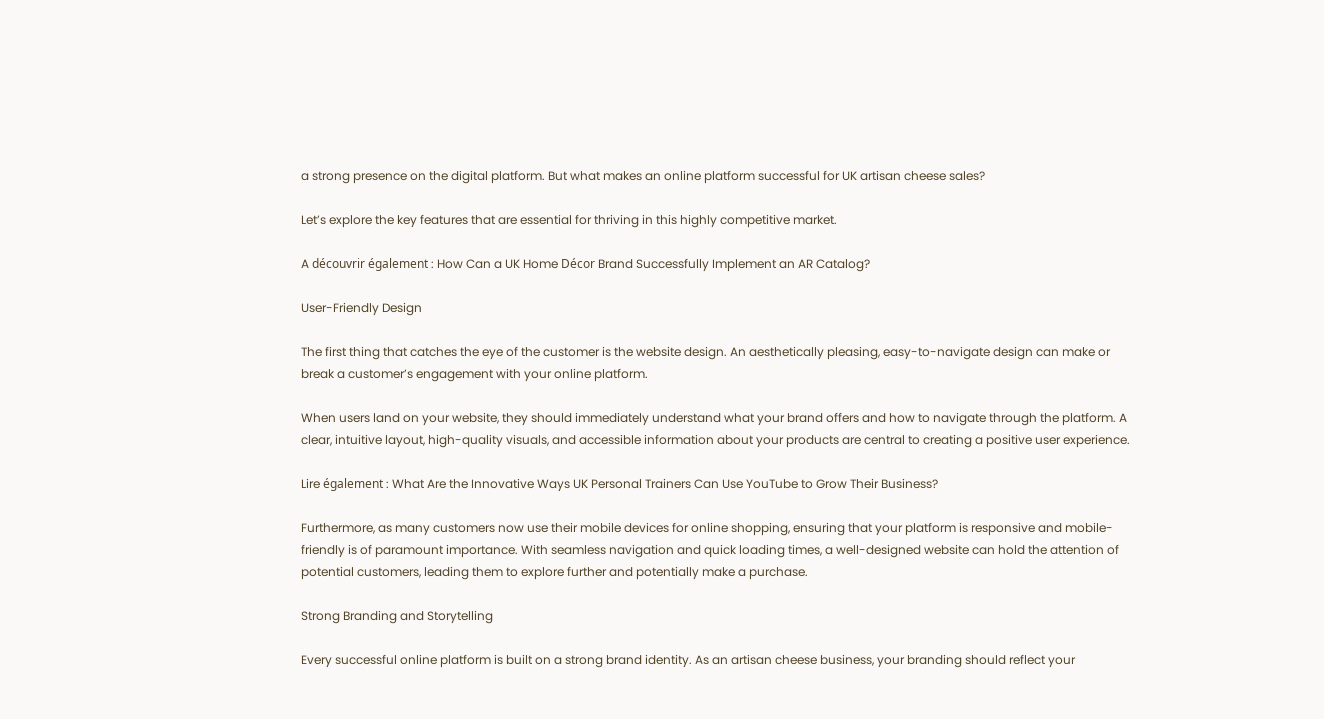a strong presence on the digital platform. But what makes an online platform successful for UK artisan cheese sales?

Let’s explore the key features that are essential for thriving in this highly competitive market.

A découvrir également : How Can a UK Home Décor Brand Successfully Implement an AR Catalog?

User-Friendly Design

The first thing that catches the eye of the customer is the website design. An aesthetically pleasing, easy-to-navigate design can make or break a customer’s engagement with your online platform.

When users land on your website, they should immediately understand what your brand offers and how to navigate through the platform. A clear, intuitive layout, high-quality visuals, and accessible information about your products are central to creating a positive user experience.

Lire également : What Are the Innovative Ways UK Personal Trainers Can Use YouTube to Grow Their Business?

Furthermore, as many customers now use their mobile devices for online shopping, ensuring that your platform is responsive and mobile-friendly is of paramount importance. With seamless navigation and quick loading times, a well-designed website can hold the attention of potential customers, leading them to explore further and potentially make a purchase.

Strong Branding and Storytelling

Every successful online platform is built on a strong brand identity. As an artisan cheese business, your branding should reflect your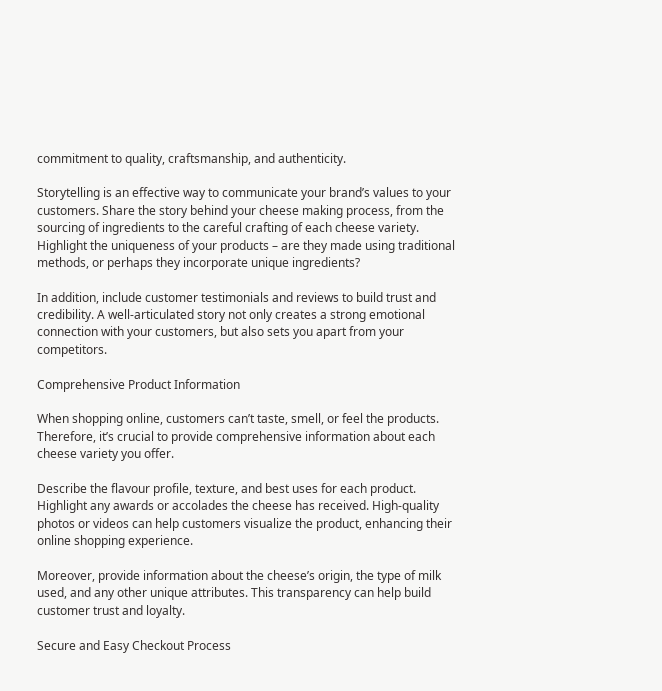commitment to quality, craftsmanship, and authenticity.

Storytelling is an effective way to communicate your brand’s values to your customers. Share the story behind your cheese making process, from the sourcing of ingredients to the careful crafting of each cheese variety. Highlight the uniqueness of your products – are they made using traditional methods, or perhaps they incorporate unique ingredients?

In addition, include customer testimonials and reviews to build trust and credibility. A well-articulated story not only creates a strong emotional connection with your customers, but also sets you apart from your competitors.

Comprehensive Product Information

When shopping online, customers can’t taste, smell, or feel the products. Therefore, it’s crucial to provide comprehensive information about each cheese variety you offer.

Describe the flavour profile, texture, and best uses for each product. Highlight any awards or accolades the cheese has received. High-quality photos or videos can help customers visualize the product, enhancing their online shopping experience.

Moreover, provide information about the cheese’s origin, the type of milk used, and any other unique attributes. This transparency can help build customer trust and loyalty.

Secure and Easy Checkout Process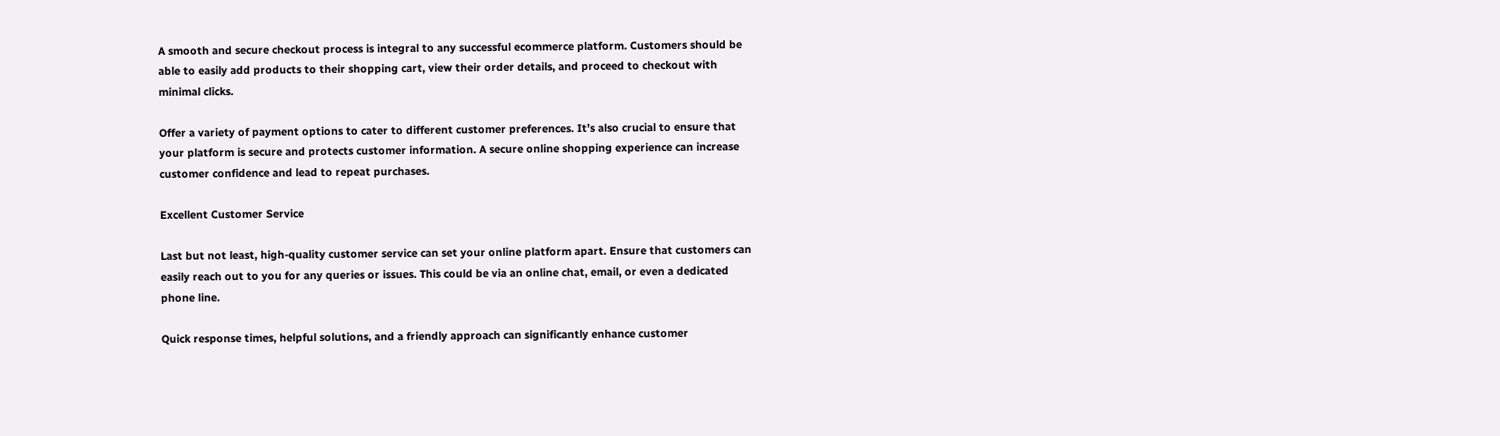A smooth and secure checkout process is integral to any successful ecommerce platform. Customers should be able to easily add products to their shopping cart, view their order details, and proceed to checkout with minimal clicks.

Offer a variety of payment options to cater to different customer preferences. It’s also crucial to ensure that your platform is secure and protects customer information. A secure online shopping experience can increase customer confidence and lead to repeat purchases.

Excellent Customer Service

Last but not least, high-quality customer service can set your online platform apart. Ensure that customers can easily reach out to you for any queries or issues. This could be via an online chat, email, or even a dedicated phone line.

Quick response times, helpful solutions, and a friendly approach can significantly enhance customer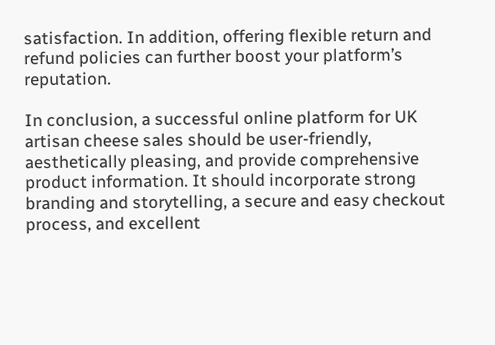satisfaction. In addition, offering flexible return and refund policies can further boost your platform’s reputation.

In conclusion, a successful online platform for UK artisan cheese sales should be user-friendly, aesthetically pleasing, and provide comprehensive product information. It should incorporate strong branding and storytelling, a secure and easy checkout process, and excellent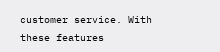customer service. With these features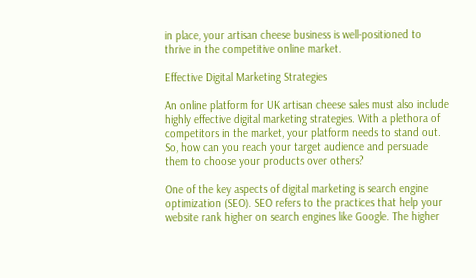in place, your artisan cheese business is well-positioned to thrive in the competitive online market.

Effective Digital Marketing Strategies

An online platform for UK artisan cheese sales must also include highly effective digital marketing strategies. With a plethora of competitors in the market, your platform needs to stand out. So, how can you reach your target audience and persuade them to choose your products over others?

One of the key aspects of digital marketing is search engine optimization (SEO). SEO refers to the practices that help your website rank higher on search engines like Google. The higher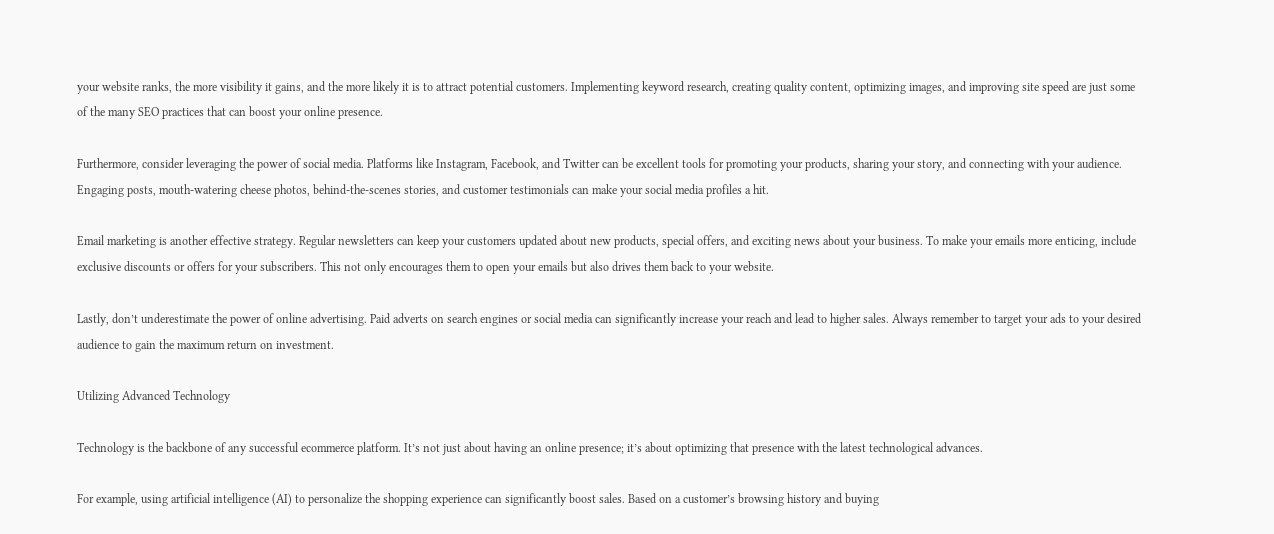your website ranks, the more visibility it gains, and the more likely it is to attract potential customers. Implementing keyword research, creating quality content, optimizing images, and improving site speed are just some of the many SEO practices that can boost your online presence.

Furthermore, consider leveraging the power of social media. Platforms like Instagram, Facebook, and Twitter can be excellent tools for promoting your products, sharing your story, and connecting with your audience. Engaging posts, mouth-watering cheese photos, behind-the-scenes stories, and customer testimonials can make your social media profiles a hit.

Email marketing is another effective strategy. Regular newsletters can keep your customers updated about new products, special offers, and exciting news about your business. To make your emails more enticing, include exclusive discounts or offers for your subscribers. This not only encourages them to open your emails but also drives them back to your website.

Lastly, don’t underestimate the power of online advertising. Paid adverts on search engines or social media can significantly increase your reach and lead to higher sales. Always remember to target your ads to your desired audience to gain the maximum return on investment.

Utilizing Advanced Technology

Technology is the backbone of any successful ecommerce platform. It’s not just about having an online presence; it’s about optimizing that presence with the latest technological advances.

For example, using artificial intelligence (AI) to personalize the shopping experience can significantly boost sales. Based on a customer’s browsing history and buying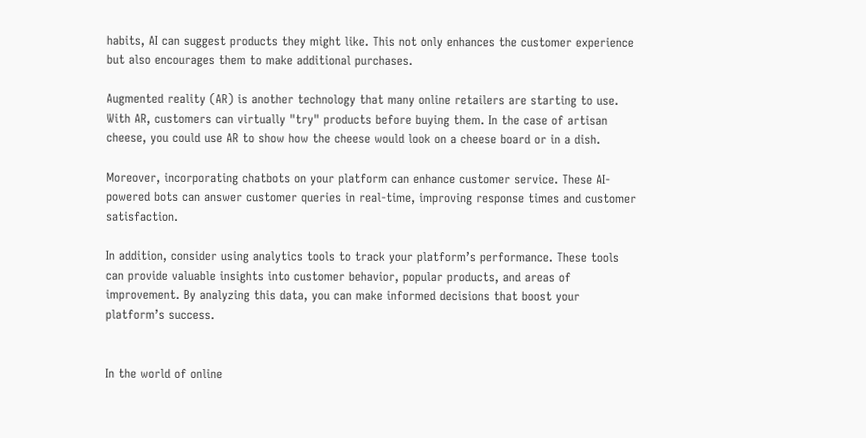habits, AI can suggest products they might like. This not only enhances the customer experience but also encourages them to make additional purchases.

Augmented reality (AR) is another technology that many online retailers are starting to use. With AR, customers can virtually "try" products before buying them. In the case of artisan cheese, you could use AR to show how the cheese would look on a cheese board or in a dish.

Moreover, incorporating chatbots on your platform can enhance customer service. These AI-powered bots can answer customer queries in real-time, improving response times and customer satisfaction.

In addition, consider using analytics tools to track your platform’s performance. These tools can provide valuable insights into customer behavior, popular products, and areas of improvement. By analyzing this data, you can make informed decisions that boost your platform’s success.


In the world of online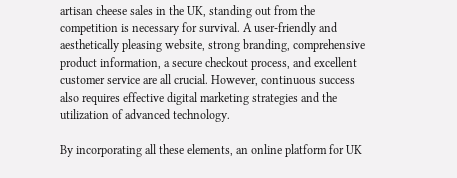artisan cheese sales in the UK, standing out from the competition is necessary for survival. A user-friendly and aesthetically pleasing website, strong branding, comprehensive product information, a secure checkout process, and excellent customer service are all crucial. However, continuous success also requires effective digital marketing strategies and the utilization of advanced technology.

By incorporating all these elements, an online platform for UK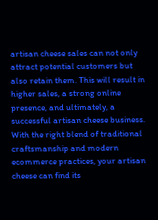artisan cheese sales can not only attract potential customers but also retain them. This will result in higher sales, a strong online presence, and ultimately, a successful artisan cheese business. With the right blend of traditional craftsmanship and modern ecommerce practices, your artisan cheese can find its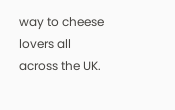way to cheese lovers all across the UK.